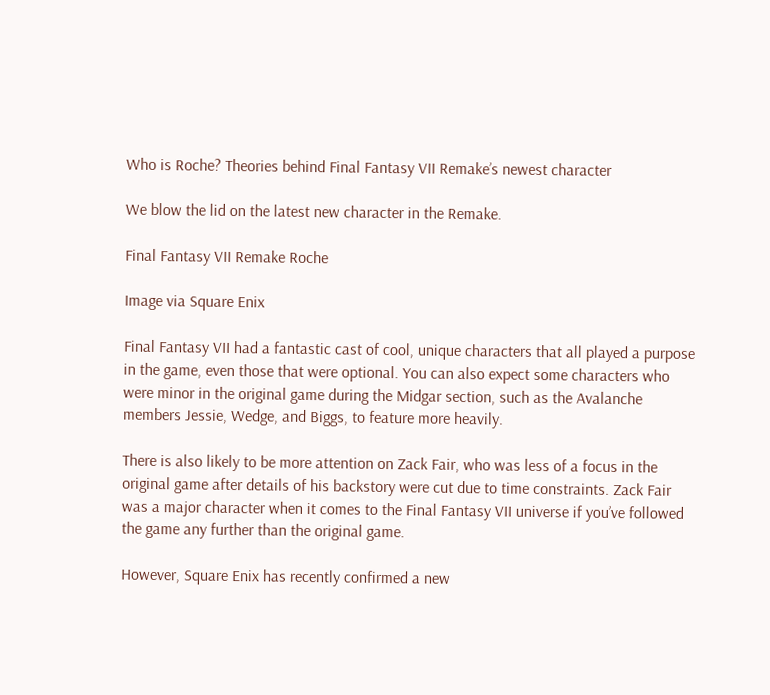Who is Roche? Theories behind Final Fantasy VII Remake’s newest character

We blow the lid on the latest new character in the Remake.

Final Fantasy VII Remake Roche

Image via Square Enix

Final Fantasy VII had a fantastic cast of cool, unique characters that all played a purpose in the game, even those that were optional. You can also expect some characters who were minor in the original game during the Midgar section, such as the Avalanche members Jessie, Wedge, and Biggs, to feature more heavily.

There is also likely to be more attention on Zack Fair, who was less of a focus in the original game after details of his backstory were cut due to time constraints. Zack Fair was a major character when it comes to the Final Fantasy VII universe if you’ve followed the game any further than the original game.

However, Square Enix has recently confirmed a new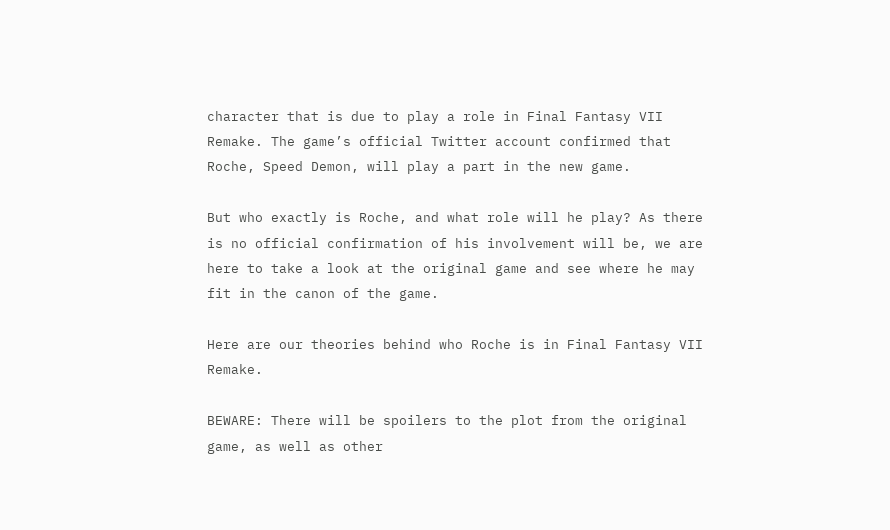character that is due to play a role in Final Fantasy VII Remake. The game’s official Twitter account confirmed that Roche, Speed Demon, will play a part in the new game.

But who exactly is Roche, and what role will he play? As there is no official confirmation of his involvement will be, we are here to take a look at the original game and see where he may fit in the canon of the game.

Here are our theories behind who Roche is in Final Fantasy VII Remake.

BEWARE: There will be spoilers to the plot from the original game, as well as other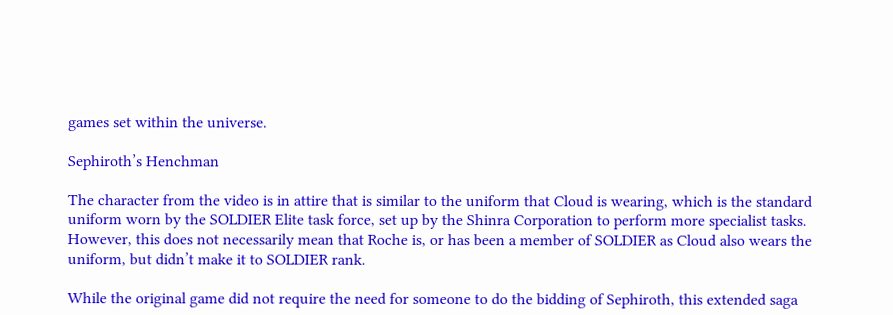games set within the universe.

Sephiroth’s Henchman

The character from the video is in attire that is similar to the uniform that Cloud is wearing, which is the standard uniform worn by the SOLDIER Elite task force, set up by the Shinra Corporation to perform more specialist tasks. However, this does not necessarily mean that Roche is, or has been a member of SOLDIER as Cloud also wears the uniform, but didn’t make it to SOLDIER rank.

While the original game did not require the need for someone to do the bidding of Sephiroth, this extended saga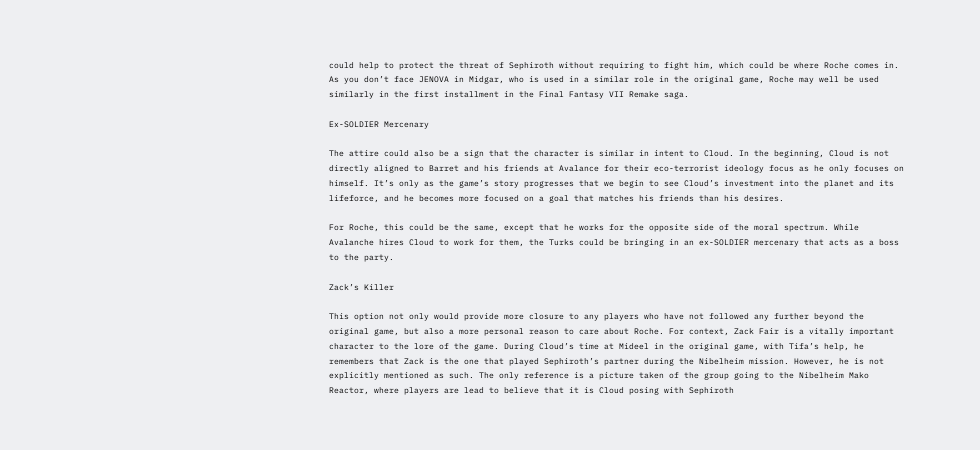could help to protect the threat of Sephiroth without requiring to fight him, which could be where Roche comes in. As you don’t face JENOVA in Midgar, who is used in a similar role in the original game, Roche may well be used similarly in the first installment in the Final Fantasy VII Remake saga.

Ex-SOLDIER Mercenary

The attire could also be a sign that the character is similar in intent to Cloud. In the beginning, Cloud is not directly aligned to Barret and his friends at Avalance for their eco-terrorist ideology focus as he only focuses on himself. It’s only as the game’s story progresses that we begin to see Cloud’s investment into the planet and its lifeforce, and he becomes more focused on a goal that matches his friends than his desires.

For Roche, this could be the same, except that he works for the opposite side of the moral spectrum. While Avalanche hires Cloud to work for them, the Turks could be bringing in an ex-SOLDIER mercenary that acts as a boss to the party.

Zack’s Killer

This option not only would provide more closure to any players who have not followed any further beyond the original game, but also a more personal reason to care about Roche. For context, Zack Fair is a vitally important character to the lore of the game. During Cloud’s time at Mideel in the original game, with Tifa’s help, he remembers that Zack is the one that played Sephiroth’s partner during the Nibelheim mission. However, he is not explicitly mentioned as such. The only reference is a picture taken of the group going to the Nibelheim Mako Reactor, where players are lead to believe that it is Cloud posing with Sephiroth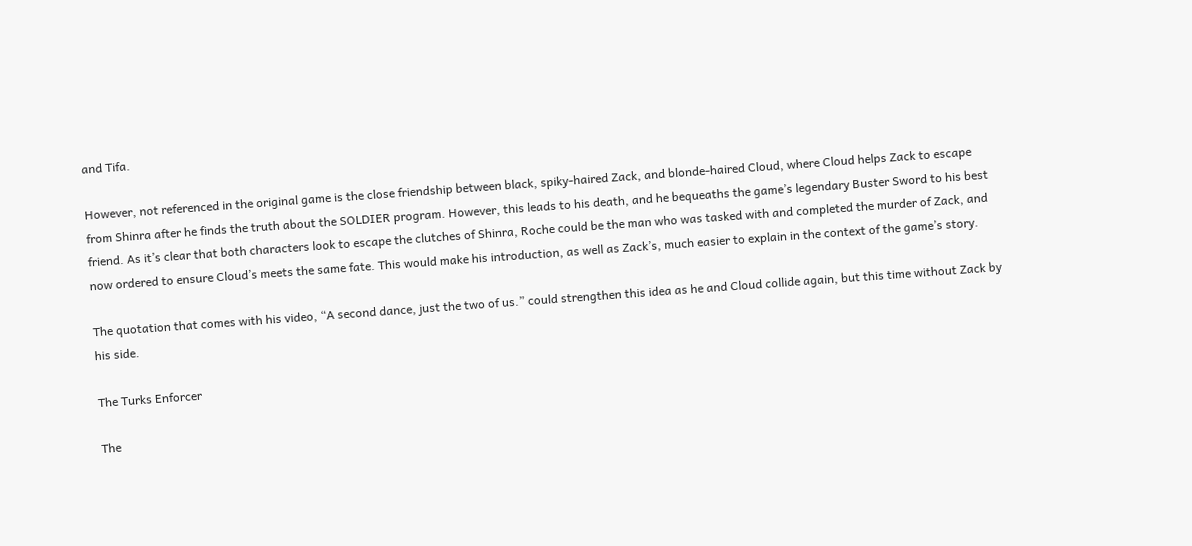and Tifa.

However, not referenced in the original game is the close friendship between black, spiky-haired Zack, and blonde-haired Cloud, where Cloud helps Zack to escape from Shinra after he finds the truth about the SOLDIER program. However, this leads to his death, and he bequeaths the game’s legendary Buster Sword to his best friend. As it’s clear that both characters look to escape the clutches of Shinra, Roche could be the man who was tasked with and completed the murder of Zack, and now ordered to ensure Cloud’s meets the same fate. This would make his introduction, as well as Zack’s, much easier to explain in the context of the game’s story.

The quotation that comes with his video, “A second dance, just the two of us.” could strengthen this idea as he and Cloud collide again, but this time without Zack by his side.

The Turks Enforcer

The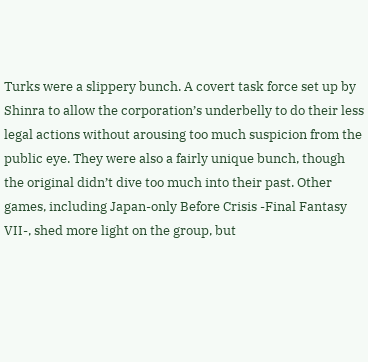Turks were a slippery bunch. A covert task force set up by Shinra to allow the corporation’s underbelly to do their less legal actions without arousing too much suspicion from the public eye. They were also a fairly unique bunch, though the original didn’t dive too much into their past. Other games, including Japan-only Before Crisis -Final Fantasy VII-, shed more light on the group, but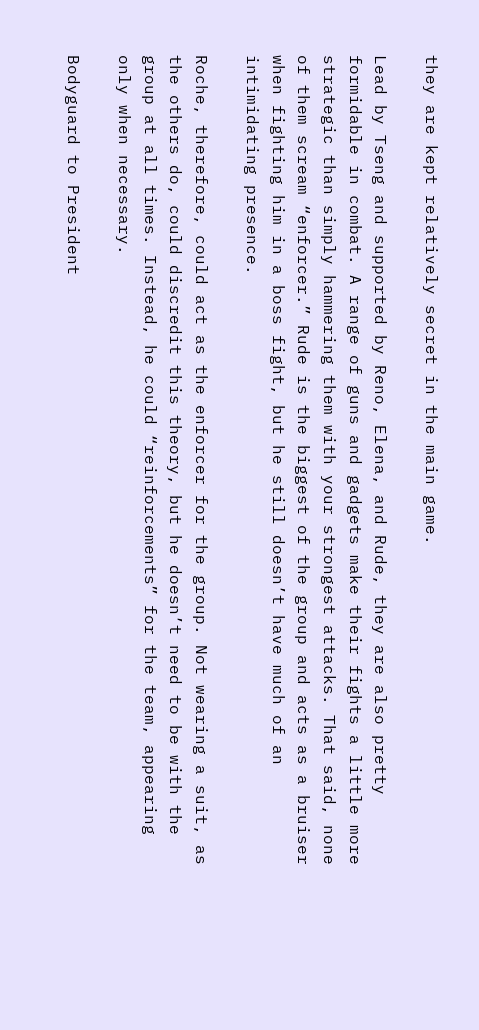they are kept relatively secret in the main game.

Lead by Tseng and supported by Reno, Elena, and Rude, they are also pretty formidable in combat. A range of guns and gadgets make their fights a little more strategic than simply hammering them with your strongest attacks. That said, none of them scream “enforcer.” Rude is the biggest of the group and acts as a bruiser when fighting him in a boss fight, but he still doesn’t have much of an intimidating presence.

Roche, therefore, could act as the enforcer for the group. Not wearing a suit, as the others do, could discredit this theory, but he doesn’t need to be with the group at all times. Instead, he could “reinforcements” for the team, appearing only when necessary.

Bodyguard to President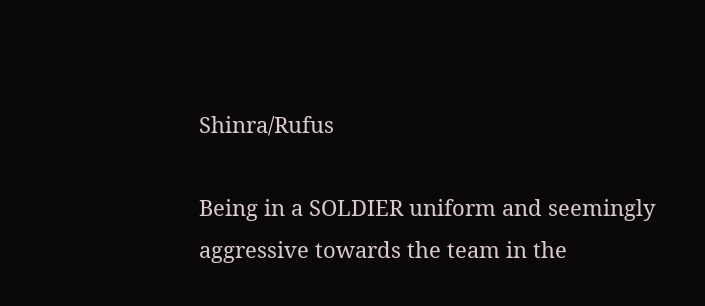Shinra/Rufus

Being in a SOLDIER uniform and seemingly aggressive towards the team in the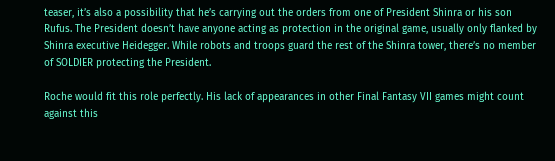teaser, it’s also a possibility that he’s carrying out the orders from one of President Shinra or his son Rufus. The President doesn’t have anyone acting as protection in the original game, usually only flanked by Shinra executive Heidegger. While robots and troops guard the rest of the Shinra tower, there’s no member of SOLDIER protecting the President.

Roche would fit this role perfectly. His lack of appearances in other Final Fantasy VII games might count against this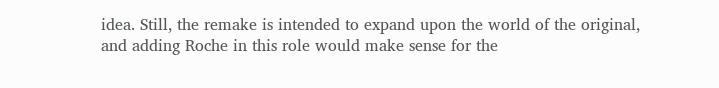idea. Still, the remake is intended to expand upon the world of the original, and adding Roche in this role would make sense for the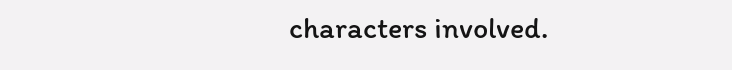characters involved.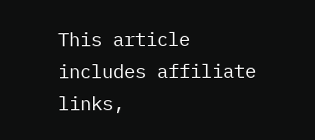This article includes affiliate links,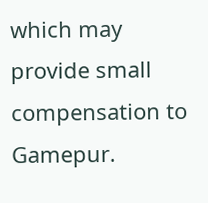which may provide small compensation to Gamepur.